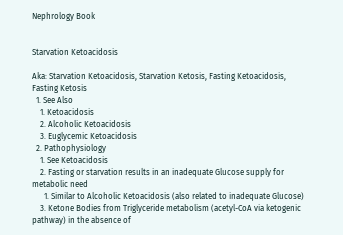Nephrology Book


Starvation Ketoacidosis

Aka: Starvation Ketoacidosis, Starvation Ketosis, Fasting Ketoacidosis, Fasting Ketosis
  1. See Also
    1. Ketoacidosis
    2. Alcoholic Ketoacidosis
    3. Euglycemic Ketoacidosis
  2. Pathophysiology
    1. See Ketoacidosis
    2. Fasting or starvation results in an inadequate Glucose supply for metabolic need
      1. Similar to Alcoholic Ketoacidosis (also related to inadequate Glucose)
    3. Ketone Bodies from Triglyceride metabolism (acetyl-CoA via ketogenic pathway) in the absence of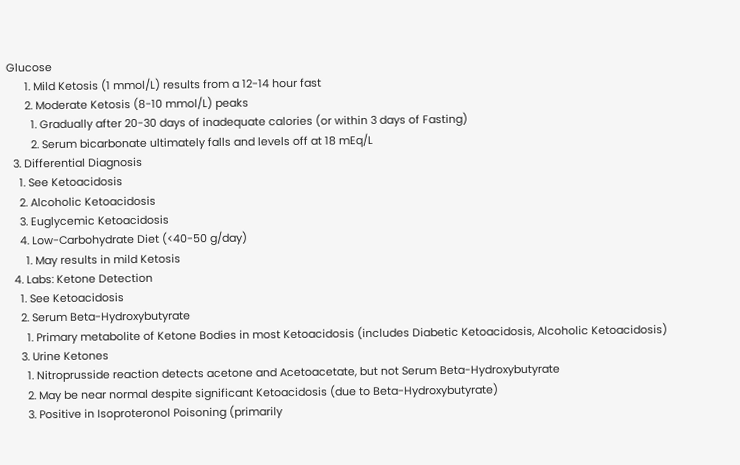Glucose
      1. Mild Ketosis (1 mmol/L) results from a 12-14 hour fast
      2. Moderate Ketosis (8-10 mmol/L) peaks
        1. Gradually after 20-30 days of inadequate calories (or within 3 days of Fasting)
        2. Serum bicarbonate ultimately falls and levels off at 18 mEq/L
  3. Differential Diagnosis
    1. See Ketoacidosis
    2. Alcoholic Ketoacidosis
    3. Euglycemic Ketoacidosis
    4. Low-Carbohydrate Diet (<40-50 g/day)
      1. May results in mild Ketosis
  4. Labs: Ketone Detection
    1. See Ketoacidosis
    2. Serum Beta-Hydroxybutyrate
      1. Primary metabolite of Ketone Bodies in most Ketoacidosis (includes Diabetic Ketoacidosis, Alcoholic Ketoacidosis)
    3. Urine Ketones
      1. Nitroprusside reaction detects acetone and Acetoacetate, but not Serum Beta-Hydroxybutyrate
      2. May be near normal despite significant Ketoacidosis (due to Beta-Hydroxybutyrate)
      3. Positive in Isoproteronol Poisoning (primarily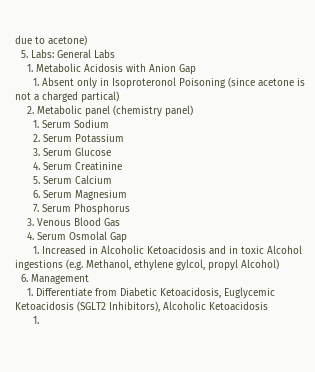due to acetone)
  5. Labs: General Labs
    1. Metabolic Acidosis with Anion Gap
      1. Absent only in Isoproteronol Poisoning (since acetone is not a charged partical)
    2. Metabolic panel (chemistry panel)
      1. Serum Sodium
      2. Serum Potassium
      3. Serum Glucose
      4. Serum Creatinine
      5. Serum Calcium
      6. Serum Magnesium
      7. Serum Phosphorus
    3. Venous Blood Gas
    4. Serum Osmolal Gap
      1. Increased in Alcoholic Ketoacidosis and in toxic Alcohol ingestions (e.g. Methanol, ethylene gylcol, propyl Alcohol)
  6. Management
    1. Differentiate from Diabetic Ketoacidosis, Euglycemic Ketoacidosis (SGLT2 Inhibitors), Alcoholic Ketoacidosis
      1.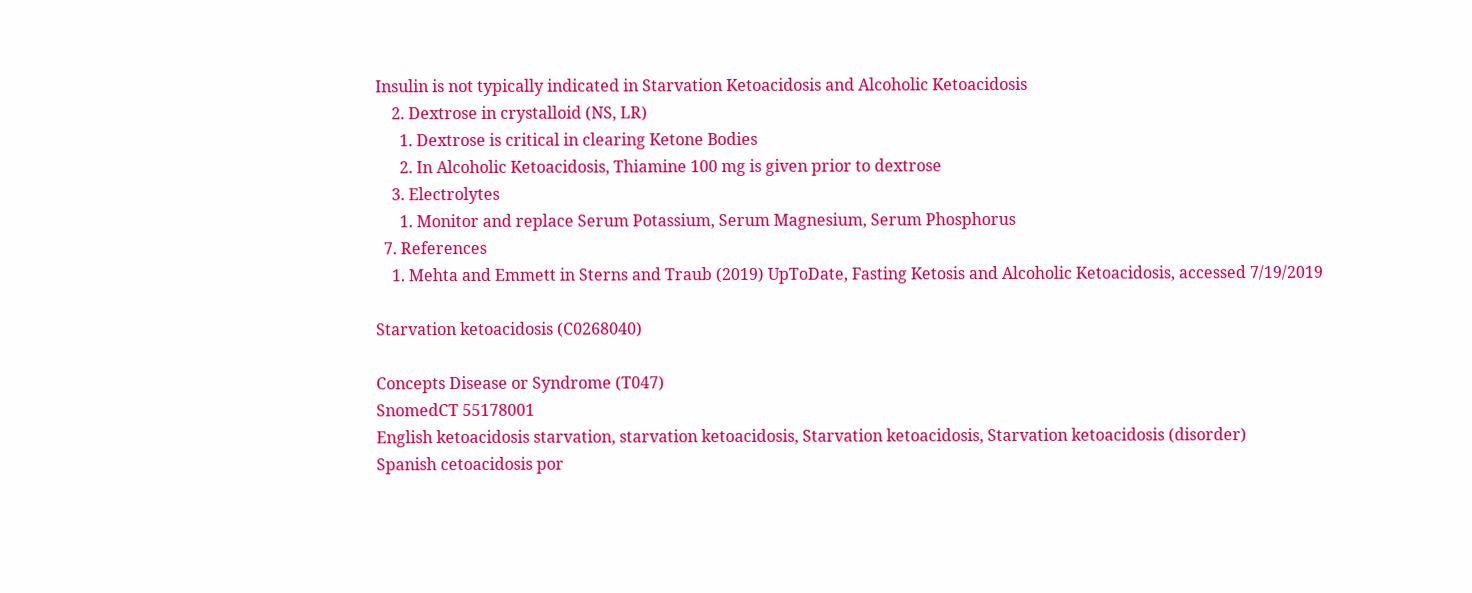Insulin is not typically indicated in Starvation Ketoacidosis and Alcoholic Ketoacidosis
    2. Dextrose in crystalloid (NS, LR)
      1. Dextrose is critical in clearing Ketone Bodies
      2. In Alcoholic Ketoacidosis, Thiamine 100 mg is given prior to dextrose
    3. Electrolytes
      1. Monitor and replace Serum Potassium, Serum Magnesium, Serum Phosphorus
  7. References
    1. Mehta and Emmett in Sterns and Traub (2019) UpToDate, Fasting Ketosis and Alcoholic Ketoacidosis, accessed 7/19/2019

Starvation ketoacidosis (C0268040)

Concepts Disease or Syndrome (T047)
SnomedCT 55178001
English ketoacidosis starvation, starvation ketoacidosis, Starvation ketoacidosis, Starvation ketoacidosis (disorder)
Spanish cetoacidosis por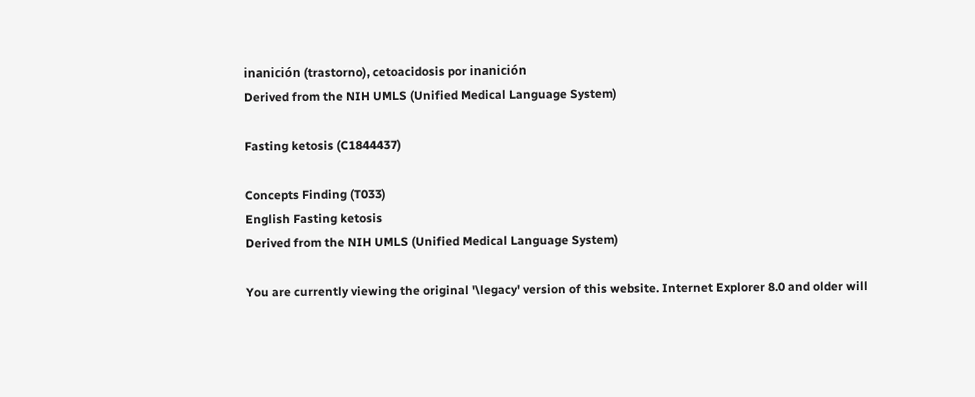inanición (trastorno), cetoacidosis por inanición
Derived from the NIH UMLS (Unified Medical Language System)

Fasting ketosis (C1844437)

Concepts Finding (T033)
English Fasting ketosis
Derived from the NIH UMLS (Unified Medical Language System)

You are currently viewing the original '\legacy' version of this website. Internet Explorer 8.0 and older will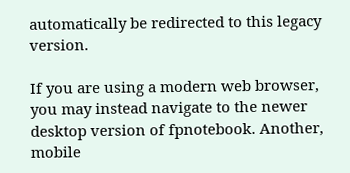automatically be redirected to this legacy version.

If you are using a modern web browser, you may instead navigate to the newer desktop version of fpnotebook. Another, mobile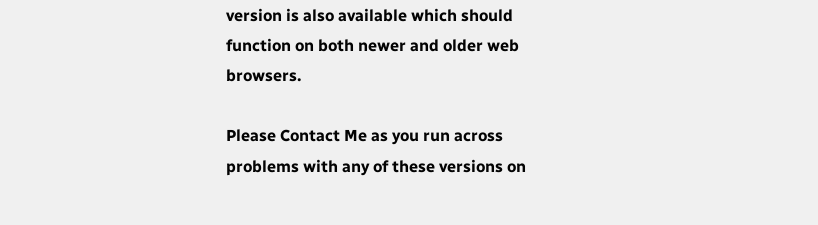version is also available which should function on both newer and older web browsers.

Please Contact Me as you run across problems with any of these versions on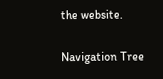the website.

Navigation Tree